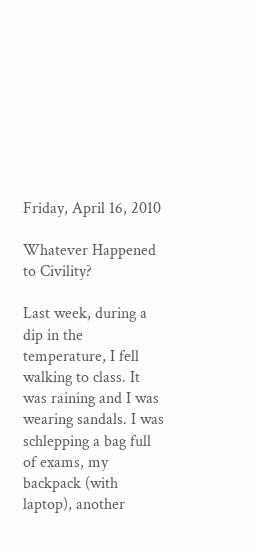Friday, April 16, 2010

Whatever Happened to Civility?

Last week, during a dip in the temperature, I fell walking to class. It was raining and I was wearing sandals. I was schlepping a bag full of exams, my backpack (with laptop), another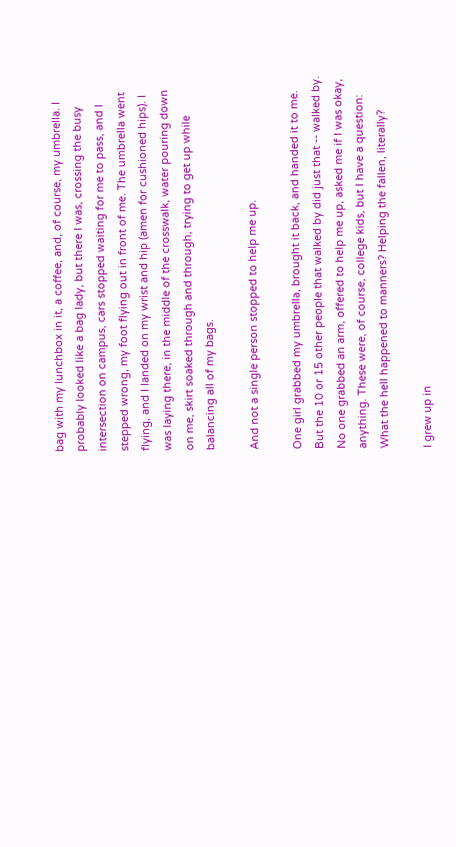bag with my lunchbox in it, a coffee, and, of course, my umbrella. I probably looked like a bag lady, but there I was, crossing the busy intersection on campus, cars stopped waiting for me to pass, and I stepped wrong, my foot flying out in front of me. The umbrella went flying, and I landed on my wrist and hip (amen for cushioned hips). I was laying there, in the middle of the crosswalk, water pouring down on me, skirt soaked through and through, trying to get up while balancing all of my bags.

And not a single person stopped to help me up.

One girl grabbed my umbrella, brought it back, and handed it to me. But the 10 or 15 other people that walked by did just that -- walked by. No one grabbed an arm, offered to help me up, asked me if I was okay, anything. These were, of course, college kids, but I have a question: What the hell happened to manners? Helping the fallen, literally?

I grew up in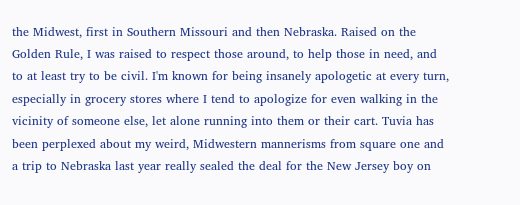the Midwest, first in Southern Missouri and then Nebraska. Raised on the Golden Rule, I was raised to respect those around, to help those in need, and to at least try to be civil. I'm known for being insanely apologetic at every turn, especially in grocery stores where I tend to apologize for even walking in the vicinity of someone else, let alone running into them or their cart. Tuvia has been perplexed about my weird, Midwestern mannerisms from square one and a trip to Nebraska last year really sealed the deal for the New Jersey boy on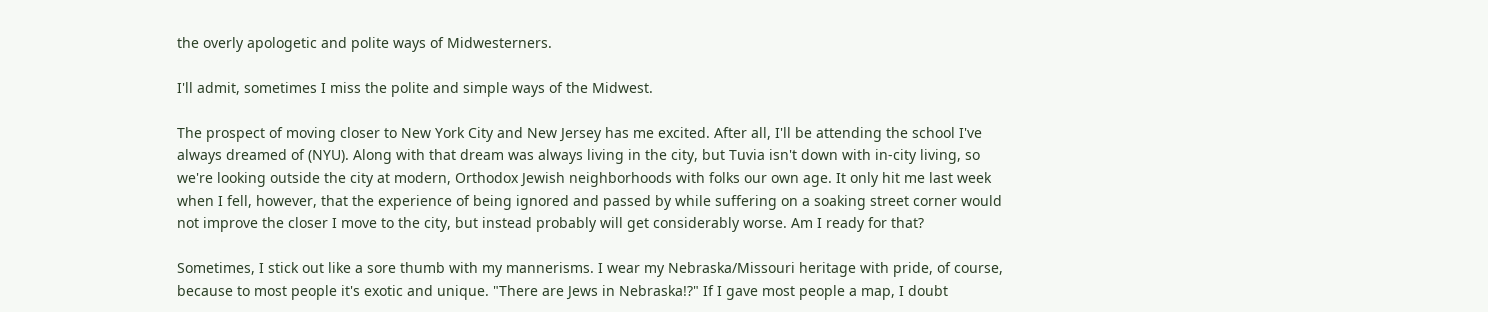the overly apologetic and polite ways of Midwesterners.

I'll admit, sometimes I miss the polite and simple ways of the Midwest.

The prospect of moving closer to New York City and New Jersey has me excited. After all, I'll be attending the school I've always dreamed of (NYU). Along with that dream was always living in the city, but Tuvia isn't down with in-city living, so we're looking outside the city at modern, Orthodox Jewish neighborhoods with folks our own age. It only hit me last week when I fell, however, that the experience of being ignored and passed by while suffering on a soaking street corner would not improve the closer I move to the city, but instead probably will get considerably worse. Am I ready for that?

Sometimes, I stick out like a sore thumb with my mannerisms. I wear my Nebraska/Missouri heritage with pride, of course, because to most people it's exotic and unique. "There are Jews in Nebraska!?" If I gave most people a map, I doubt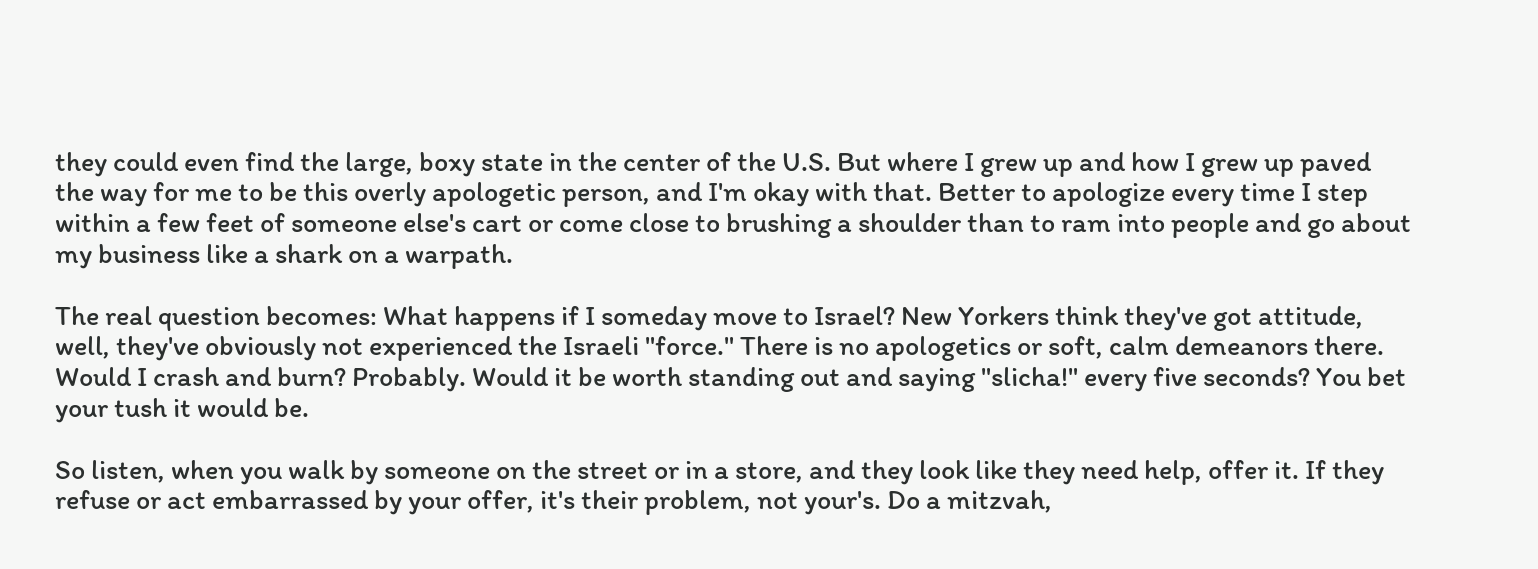they could even find the large, boxy state in the center of the U.S. But where I grew up and how I grew up paved the way for me to be this overly apologetic person, and I'm okay with that. Better to apologize every time I step within a few feet of someone else's cart or come close to brushing a shoulder than to ram into people and go about my business like a shark on a warpath.

The real question becomes: What happens if I someday move to Israel? New Yorkers think they've got attitude, well, they've obviously not experienced the Israeli "force." There is no apologetics or soft, calm demeanors there. Would I crash and burn? Probably. Would it be worth standing out and saying "slicha!" every five seconds? You bet your tush it would be.

So listen, when you walk by someone on the street or in a store, and they look like they need help, offer it. If they refuse or act embarrassed by your offer, it's their problem, not your's. Do a mitzvah,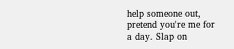help someone out, pretend you're me for a day. Slap on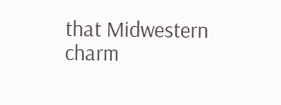that Midwestern charm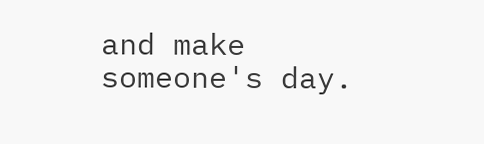and make someone's day.